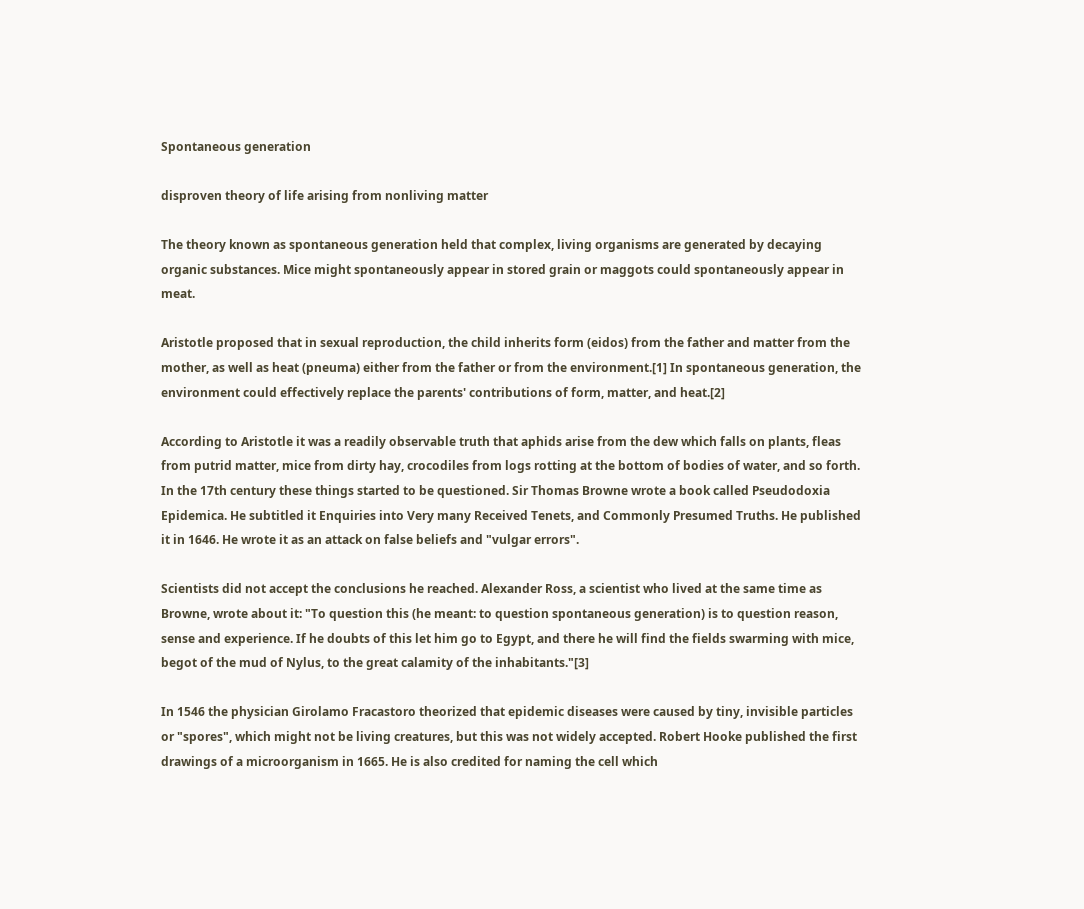Spontaneous generation

disproven theory of life arising from nonliving matter

The theory known as spontaneous generation held that complex, living organisms are generated by decaying organic substances. Mice might spontaneously appear in stored grain or maggots could spontaneously appear in meat.

Aristotle proposed that in sexual reproduction, the child inherits form (eidos) from the father and matter from the mother, as well as heat (pneuma) either from the father or from the environment.[1] In spontaneous generation, the environment could effectively replace the parents' contributions of form, matter, and heat.[2]

According to Aristotle it was a readily observable truth that aphids arise from the dew which falls on plants, fleas from putrid matter, mice from dirty hay, crocodiles from logs rotting at the bottom of bodies of water, and so forth. In the 17th century these things started to be questioned. Sir Thomas Browne wrote a book called Pseudodoxia Epidemica. He subtitled it Enquiries into Very many Received Tenets, and Commonly Presumed Truths. He published it in 1646. He wrote it as an attack on false beliefs and "vulgar errors".

Scientists did not accept the conclusions he reached. Alexander Ross, a scientist who lived at the same time as Browne, wrote about it: "To question this (he meant: to question spontaneous generation) is to question reason, sense and experience. If he doubts of this let him go to Egypt, and there he will find the fields swarming with mice, begot of the mud of Nylus, to the great calamity of the inhabitants."[3]

In 1546 the physician Girolamo Fracastoro theorized that epidemic diseases were caused by tiny, invisible particles or "spores", which might not be living creatures, but this was not widely accepted. Robert Hooke published the first drawings of a microorganism in 1665. He is also credited for naming the cell which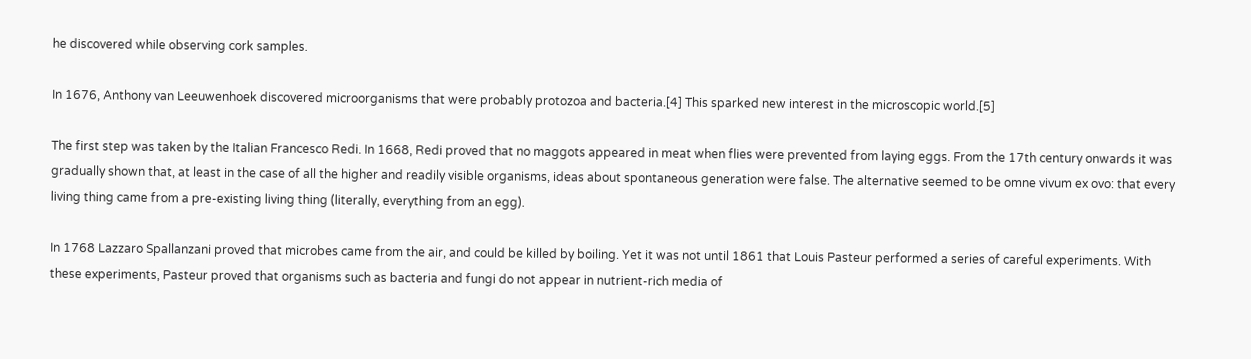he discovered while observing cork samples.

In 1676, Anthony van Leeuwenhoek discovered microorganisms that were probably protozoa and bacteria.[4] This sparked new interest in the microscopic world.[5]

The first step was taken by the Italian Francesco Redi. In 1668, Redi proved that no maggots appeared in meat when flies were prevented from laying eggs. From the 17th century onwards it was gradually shown that, at least in the case of all the higher and readily visible organisms, ideas about spontaneous generation were false. The alternative seemed to be omne vivum ex ovo: that every living thing came from a pre-existing living thing (literally, everything from an egg).

In 1768 Lazzaro Spallanzani proved that microbes came from the air, and could be killed by boiling. Yet it was not until 1861 that Louis Pasteur performed a series of careful experiments. With these experiments, Pasteur proved that organisms such as bacteria and fungi do not appear in nutrient-rich media of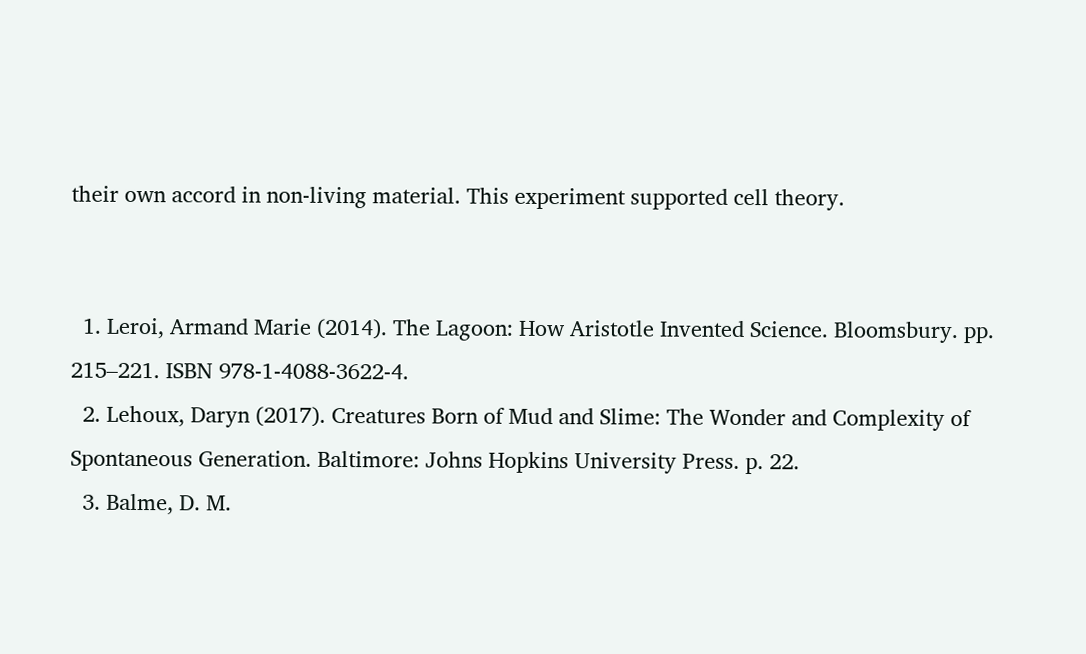their own accord in non-living material. This experiment supported cell theory.


  1. Leroi, Armand Marie (2014). The Lagoon: How Aristotle Invented Science. Bloomsbury. pp. 215–221. ISBN 978-1-4088-3622-4.
  2. Lehoux, Daryn (2017). Creatures Born of Mud and Slime: The Wonder and Complexity of Spontaneous Generation. Baltimore: Johns Hopkins University Press. p. 22.
  3. Balme, D. M.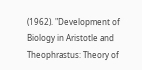(1962). "Development of Biology in Aristotle and Theophrastus: Theory of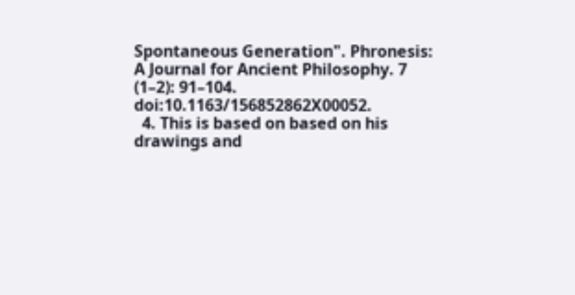Spontaneous Generation". Phronesis: A Journal for Ancient Philosophy. 7 (1–2): 91–104. doi:10.1163/156852862X00052.
  4. This is based on based on his drawings and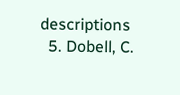descriptions
  5. Dobell, C.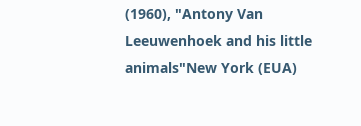(1960), "Antony Van Leeuwenhoek and his little animals"New York (EUA)